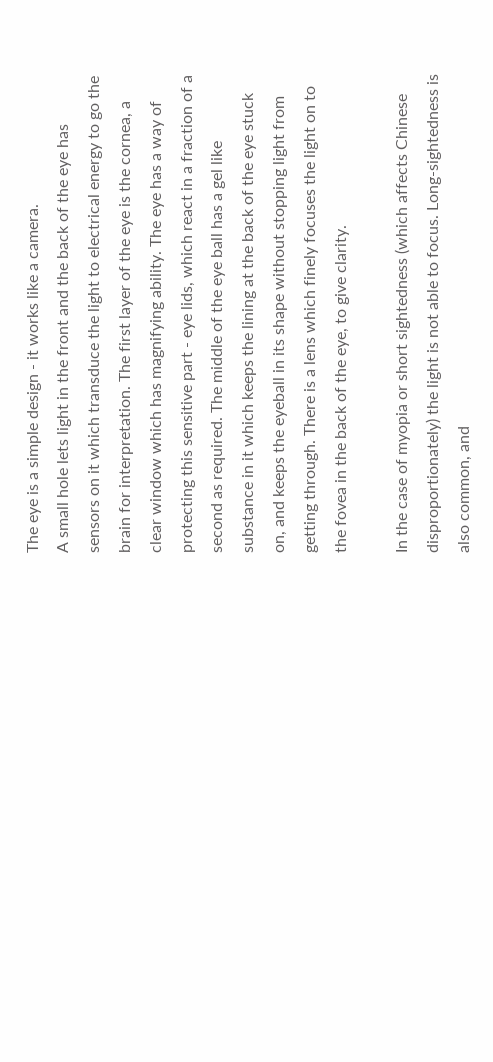The eye is a simple design - it works like a camera.
A small hole lets light in the front and the back of the eye has sensors on it which transduce the light to electrical energy to go the brain for interpretation. The first layer of the eye is the cornea, a clear window which has magnifying ability. The eye has a way of protecting this sensitive part - eye lids, which react in a fraction of a second as required. The middle of the eye ball has a gel like substance in it which keeps the lining at the back of the eye stuck on, and keeps the eyeball in its shape without stopping light from getting through. There is a lens which finely focuses the light on to the fovea in the back of the eye, to give clarity.

In the case of myopia or short sightedness (which affects Chinese disproportionately) the light is not able to focus. Long-sightedness is also common, and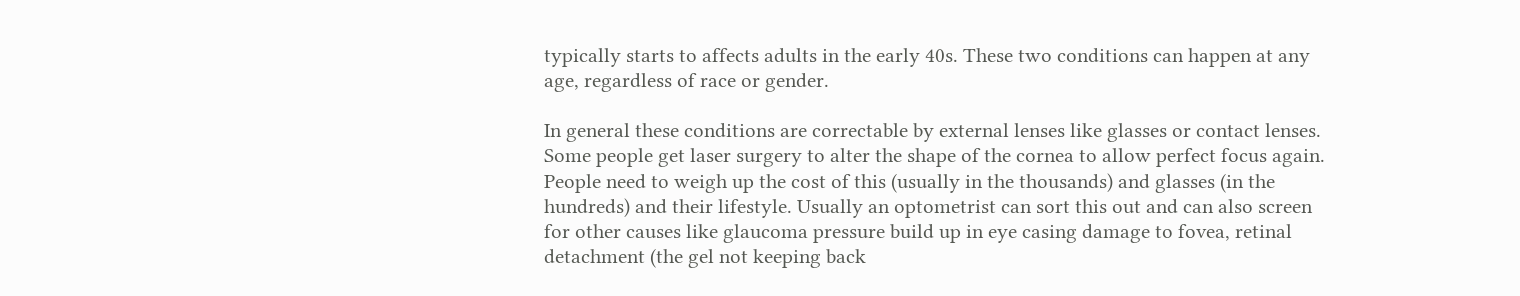typically starts to affects adults in the early 40s. These two conditions can happen at any age, regardless of race or gender.

In general these conditions are correctable by external lenses like glasses or contact lenses. Some people get laser surgery to alter the shape of the cornea to allow perfect focus again. People need to weigh up the cost of this (usually in the thousands) and glasses (in the hundreds) and their lifestyle. Usually an optometrist can sort this out and can also screen for other causes like glaucoma pressure build up in eye casing damage to fovea, retinal detachment (the gel not keeping back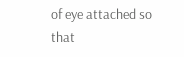of eye attached so that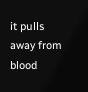it pulls away from blood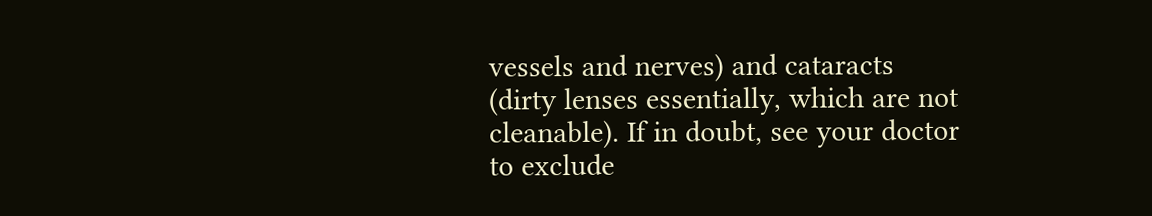vessels and nerves) and cataracts (dirty lenses essentially, which are not cleanable). If in doubt, see your doctor to exclude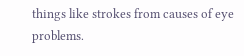things like strokes from causes of eye problems.